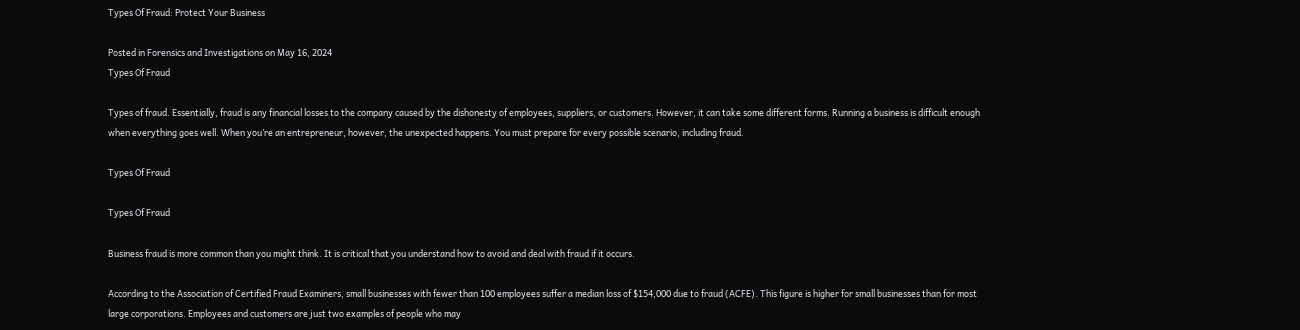Types Of Fraud: Protect Your Business

Posted in Forensics and Investigations on May 16, 2024
Types Of Fraud

Types of fraud. Essentially, fraud is any financial losses to the company caused by the dishonesty of employees, suppliers, or customers. However, it can take some different forms. Running a business is difficult enough when everything goes well. When you’re an entrepreneur, however, the unexpected happens. You must prepare for every possible scenario, including fraud.

Types Of Fraud

Types Of Fraud

Business fraud is more common than you might think. It is critical that you understand how to avoid and deal with fraud if it occurs.

According to the Association of Certified Fraud Examiners, small businesses with fewer than 100 employees suffer a median loss of $154,000 due to fraud (ACFE). This figure is higher for small businesses than for most large corporations. Employees and customers are just two examples of people who may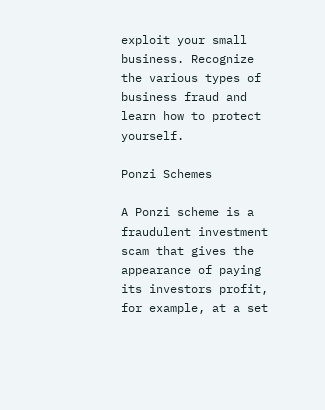exploit your small business. Recognize the various types of business fraud and learn how to protect yourself.

Ponzi Schemes

A Ponzi scheme is a fraudulent investment scam that gives the appearance of paying its investors profit, for example, at a set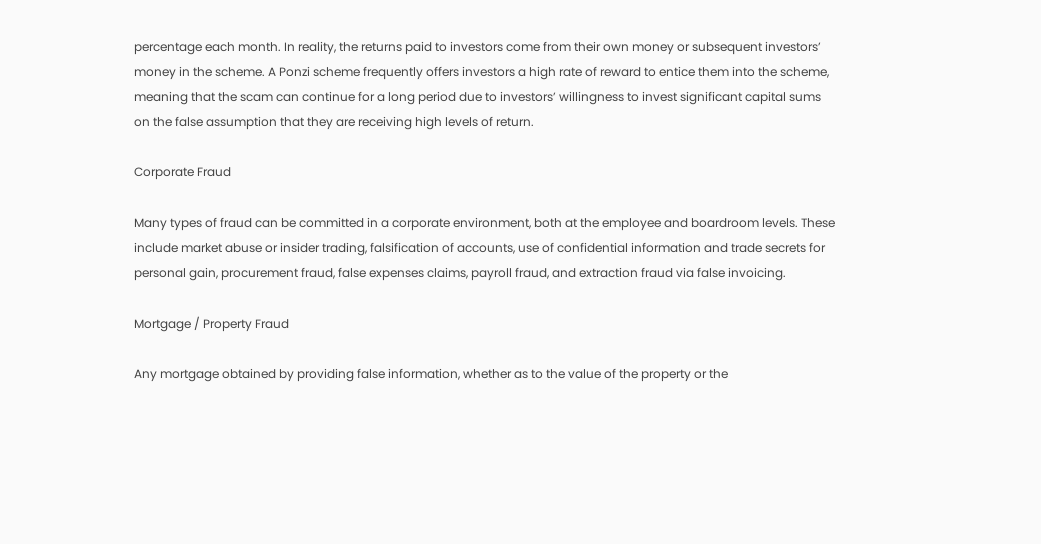percentage each month. In reality, the returns paid to investors come from their own money or subsequent investors’ money in the scheme. A Ponzi scheme frequently offers investors a high rate of reward to entice them into the scheme, meaning that the scam can continue for a long period due to investors’ willingness to invest significant capital sums on the false assumption that they are receiving high levels of return.

Corporate Fraud

Many types of fraud can be committed in a corporate environment, both at the employee and boardroom levels. These include market abuse or insider trading, falsification of accounts, use of confidential information and trade secrets for personal gain, procurement fraud, false expenses claims, payroll fraud, and extraction fraud via false invoicing.

Mortgage / Property Fraud

Any mortgage obtained by providing false information, whether as to the value of the property or the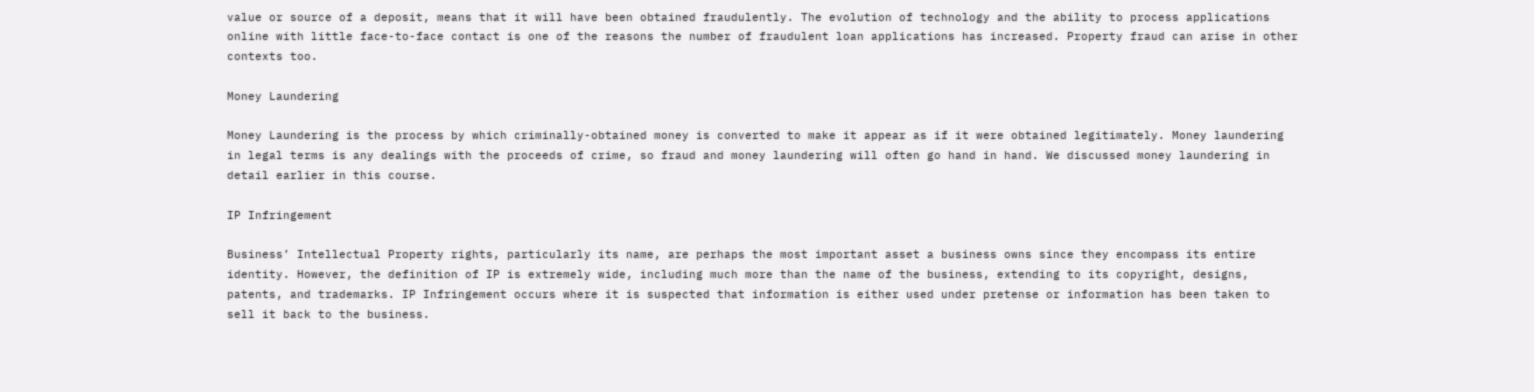value or source of a deposit, means that it will have been obtained fraudulently. The evolution of technology and the ability to process applications online with little face-to-face contact is one of the reasons the number of fraudulent loan applications has increased. Property fraud can arise in other contexts too.

Money Laundering

Money Laundering is the process by which criminally-obtained money is converted to make it appear as if it were obtained legitimately. Money laundering in legal terms is any dealings with the proceeds of crime, so fraud and money laundering will often go hand in hand. We discussed money laundering in detail earlier in this course.

IP Infringement

Business’ Intellectual Property rights, particularly its name, are perhaps the most important asset a business owns since they encompass its entire identity. However, the definition of IP is extremely wide, including much more than the name of the business, extending to its copyright, designs, patents, and trademarks. IP Infringement occurs where it is suspected that information is either used under pretense or information has been taken to sell it back to the business.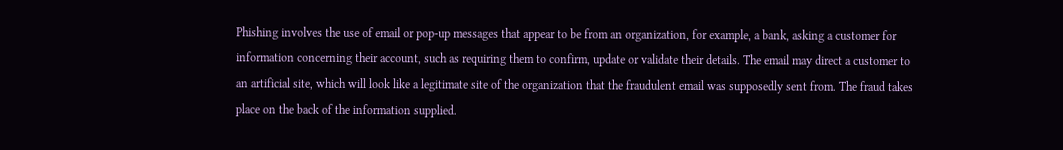Phishing involves the use of email or pop-up messages that appear to be from an organization, for example, a bank, asking a customer for information concerning their account, such as requiring them to confirm, update or validate their details. The email may direct a customer to an artificial site, which will look like a legitimate site of the organization that the fraudulent email was supposedly sent from. The fraud takes place on the back of the information supplied.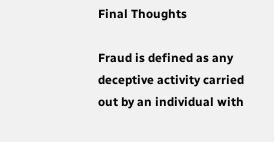Final Thoughts

Fraud is defined as any deceptive activity carried out by an individual with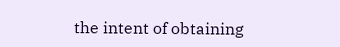the intent of obtaining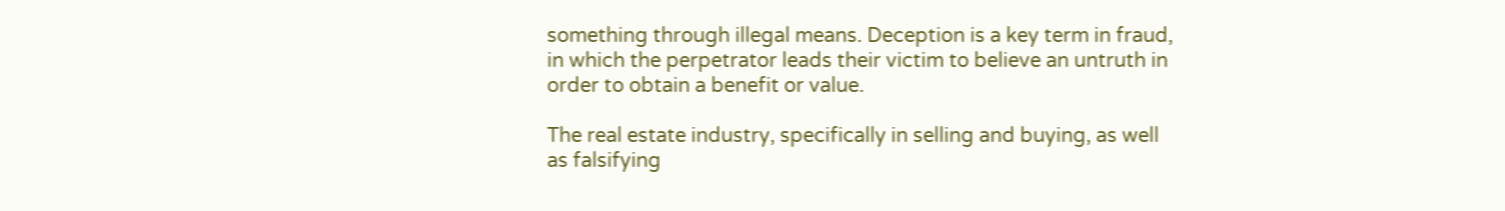something through illegal means. Deception is a key term in fraud, in which the perpetrator leads their victim to believe an untruth in order to obtain a benefit or value.

The real estate industry, specifically in selling and buying, as well as falsifying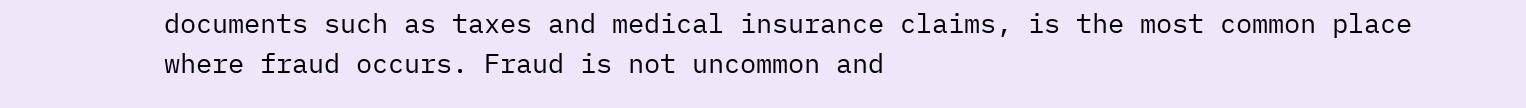documents such as taxes and medical insurance claims, is the most common place where fraud occurs. Fraud is not uncommon and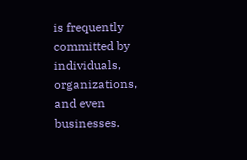is frequently committed by individuals, organizations, and even businesses.